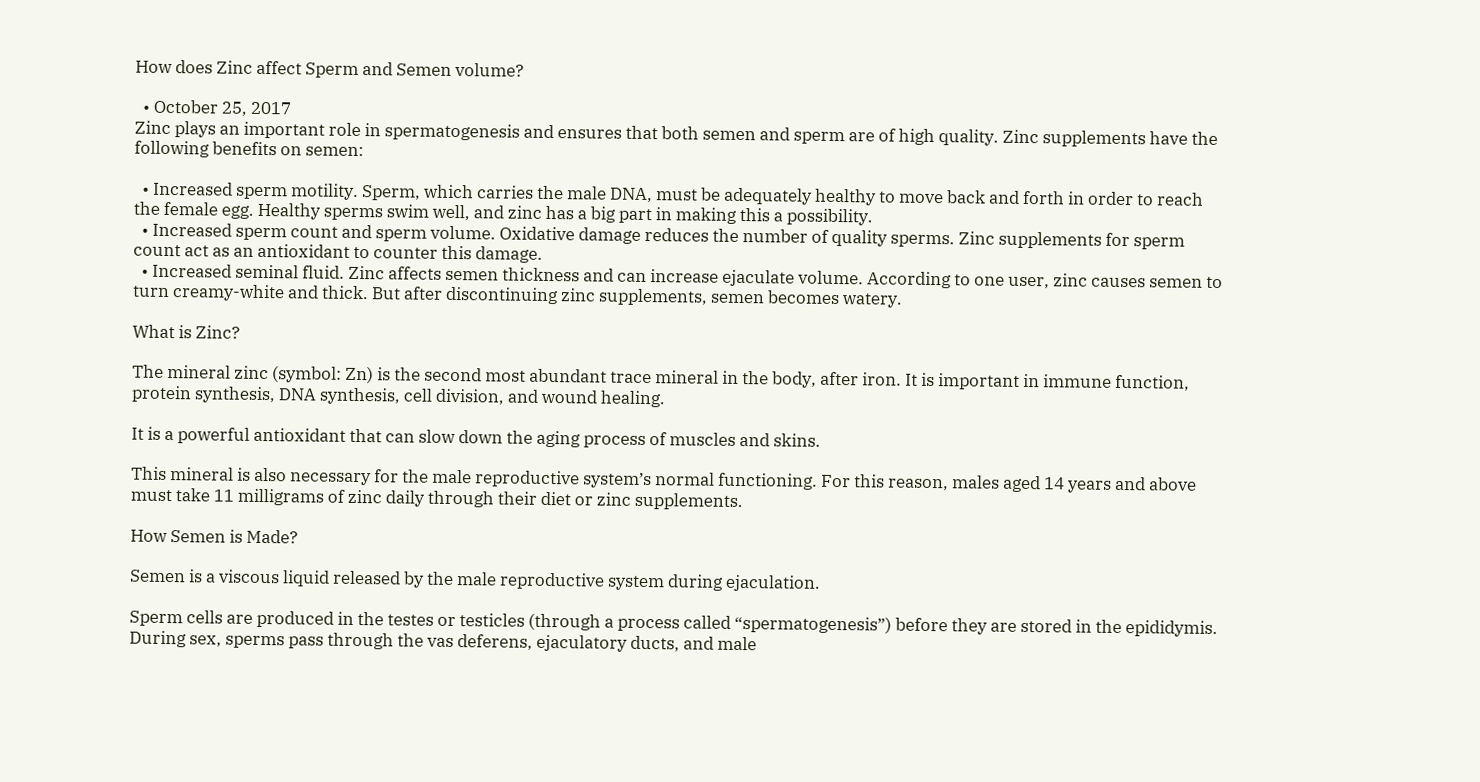How does Zinc affect Sperm and Semen volume?

  • October 25, 2017
Zinc plays an important role in spermatogenesis and ensures that both semen and sperm are of high quality. Zinc supplements have the following benefits on semen:

  • Increased sperm motility. Sperm, which carries the male DNA, must be adequately healthy to move back and forth in order to reach the female egg. Healthy sperms swim well, and zinc has a big part in making this a possibility.
  • Increased sperm count and sperm volume. Oxidative damage reduces the number of quality sperms. Zinc supplements for sperm count act as an antioxidant to counter this damage.
  • Increased seminal fluid. Zinc affects semen thickness and can increase ejaculate volume. According to one user, zinc causes semen to turn creamy-white and thick. But after discontinuing zinc supplements, semen becomes watery.

What is Zinc?

The mineral zinc (symbol: Zn) is the second most abundant trace mineral in the body, after iron. It is important in immune function, protein synthesis, DNA synthesis, cell division, and wound healing.

It is a powerful antioxidant that can slow down the aging process of muscles and skins.

This mineral is also necessary for the male reproductive system’s normal functioning. For this reason, males aged 14 years and above must take 11 milligrams of zinc daily through their diet or zinc supplements.

How Semen is Made?

Semen is a viscous liquid released by the male reproductive system during ejaculation.

Sperm cells are produced in the testes or testicles (through a process called “spermatogenesis”) before they are stored in the epididymis. During sex, sperms pass through the vas deferens, ejaculatory ducts, and male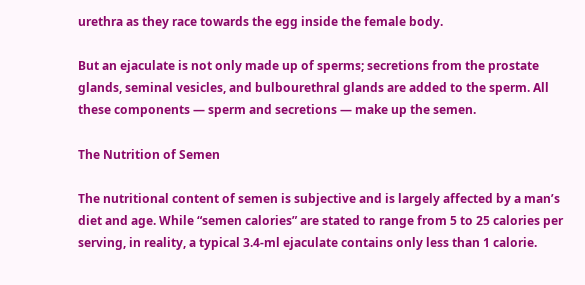urethra as they race towards the egg inside the female body.

But an ejaculate is not only made up of sperms; secretions from the prostate glands, seminal vesicles, and bulbourethral glands are added to the sperm. All these components — sperm and secretions — make up the semen.

The Nutrition of Semen

The nutritional content of semen is subjective and is largely affected by a man’s diet and age. While “semen calories” are stated to range from 5 to 25 calories per serving, in reality, a typical 3.4-ml ejaculate contains only less than 1 calorie.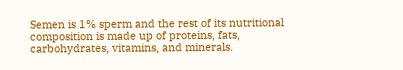Semen is 1% sperm and the rest of its nutritional composition is made up of proteins, fats, carbohydrates, vitamins, and minerals.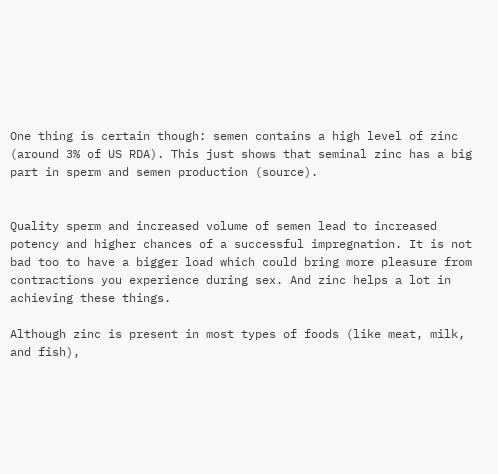One thing is certain though: semen contains a high level of zinc (around 3% of US RDA). This just shows that seminal zinc has a big part in sperm and semen production (source).


Quality sperm and increased volume of semen lead to increased potency and higher chances of a successful impregnation. It is not bad too to have a bigger load which could bring more pleasure from contractions you experience during sex. And zinc helps a lot in achieving these things.

Although zinc is present in most types of foods (like meat, milk, and fish),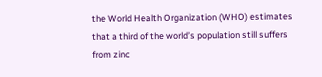the World Health Organization (WHO) estimates that a third of the world’s population still suffers from zinc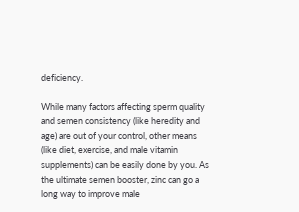deficiency.

While many factors affecting sperm quality and semen consistency (like heredity and age) are out of your control, other means (like diet, exercise, and male vitamin supplements) can be easily done by you. As the ultimate semen booster, zinc can go a long way to improve male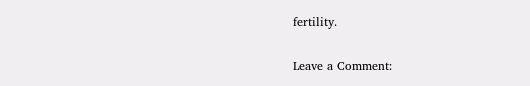fertility.

Leave a Comment: